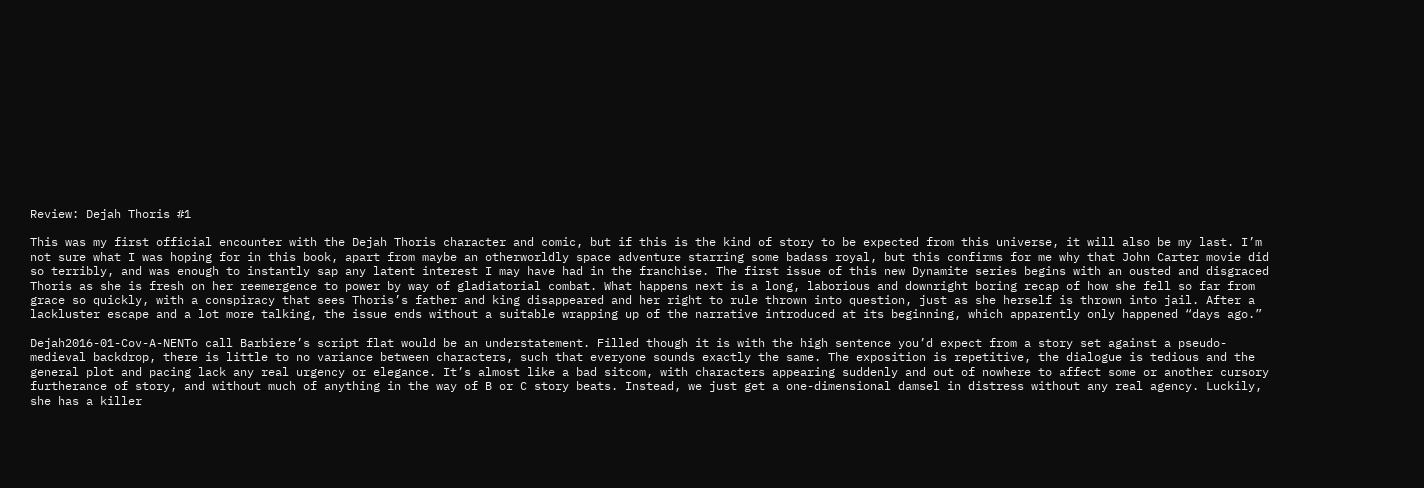Review: Dejah Thoris #1

This was my first official encounter with the Dejah Thoris character and comic, but if this is the kind of story to be expected from this universe, it will also be my last. I’m not sure what I was hoping for in this book, apart from maybe an otherworldly space adventure starring some badass royal, but this confirms for me why that John Carter movie did so terribly, and was enough to instantly sap any latent interest I may have had in the franchise. The first issue of this new Dynamite series begins with an ousted and disgraced Thoris as she is fresh on her reemergence to power by way of gladiatorial combat. What happens next is a long, laborious and downright boring recap of how she fell so far from grace so quickly, with a conspiracy that sees Thoris’s father and king disappeared and her right to rule thrown into question, just as she herself is thrown into jail. After a lackluster escape and a lot more talking, the issue ends without a suitable wrapping up of the narrative introduced at its beginning, which apparently only happened “days ago.”

Dejah2016-01-Cov-A-NENTo call Barbiere’s script flat would be an understatement. Filled though it is with the high sentence you’d expect from a story set against a pseudo-medieval backdrop, there is little to no variance between characters, such that everyone sounds exactly the same. The exposition is repetitive, the dialogue is tedious and the general plot and pacing lack any real urgency or elegance. It’s almost like a bad sitcom, with characters appearing suddenly and out of nowhere to affect some or another cursory furtherance of story, and without much of anything in the way of B or C story beats. Instead, we just get a one-dimensional damsel in distress without any real agency. Luckily, she has a killer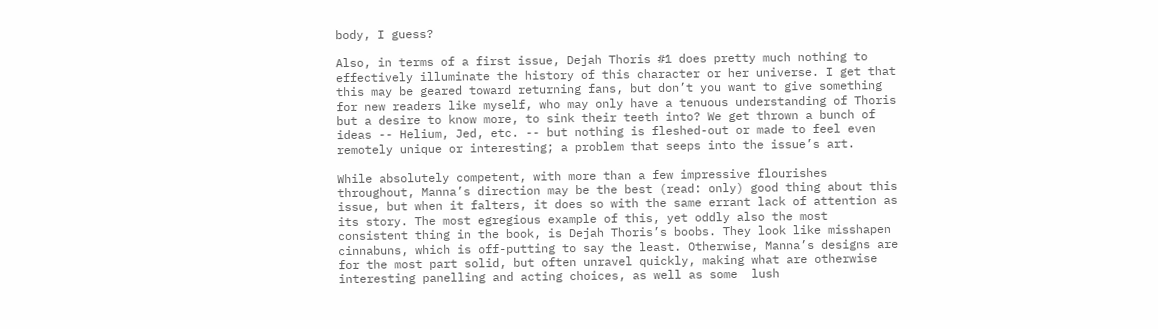body, I guess?

Also, in terms of a first issue, Dejah Thoris #1 does pretty much nothing to effectively illuminate the history of this character or her universe. I get that this may be geared toward returning fans, but don’t you want to give something for new readers like myself, who may only have a tenuous understanding of Thoris but a desire to know more, to sink their teeth into? We get thrown a bunch of ideas -- Helium, Jed, etc. -- but nothing is fleshed-out or made to feel even remotely unique or interesting; a problem that seeps into the issue’s art.

While absolutely competent, with more than a few impressive flourishes throughout, Manna’s direction may be the best (read: only) good thing about this issue, but when it falters, it does so with the same errant lack of attention as its story. The most egregious example of this, yet oddly also the most consistent thing in the book, is Dejah Thoris’s boobs. They look like misshapen cinnabuns, which is off-putting to say the least. Otherwise, Manna’s designs are for the most part solid, but often unravel quickly, making what are otherwise interesting panelling and acting choices, as well as some  lush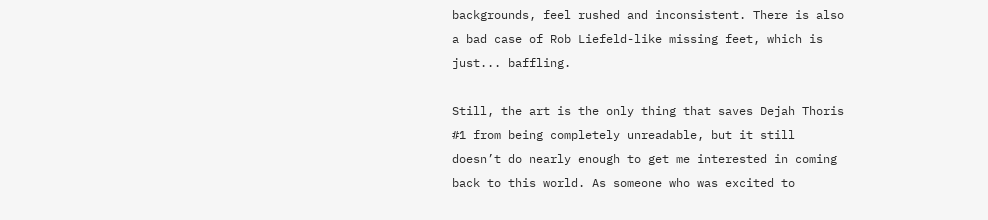backgrounds, feel rushed and inconsistent. There is also a bad case of Rob Liefeld-like missing feet, which is just... baffling.

Still, the art is the only thing that saves Dejah Thoris #1 from being completely unreadable, but it still doesn’t do nearly enough to get me interested in coming back to this world. As someone who was excited to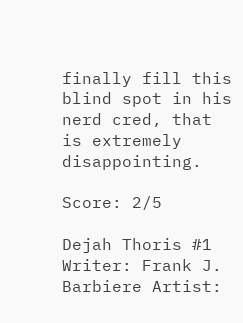finally fill this blind spot in his nerd cred, that is extremely disappointing.

Score: 2/5

Dejah Thoris #1 Writer: Frank J. Barbiere Artist: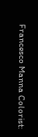Francesco Manna Colorist: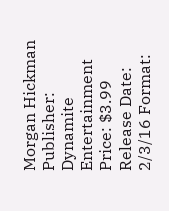Morgan Hickman Publisher: Dynamite Entertainment Price: $3.99 Release Date: 2/3/16 Format: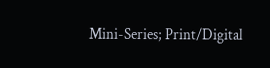Mini-Series; Print/Digital